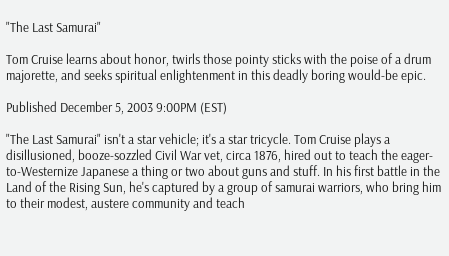"The Last Samurai"

Tom Cruise learns about honor, twirls those pointy sticks with the poise of a drum majorette, and seeks spiritual enlightenment in this deadly boring would-be epic.

Published December 5, 2003 9:00PM (EST)

"The Last Samurai" isn't a star vehicle; it's a star tricycle. Tom Cruise plays a disillusioned, booze-sozzled Civil War vet, circa 1876, hired out to teach the eager-to-Westernize Japanese a thing or two about guns and stuff. In his first battle in the Land of the Rising Sun, he's captured by a group of samurai warriors, who bring him to their modest, austere community and teach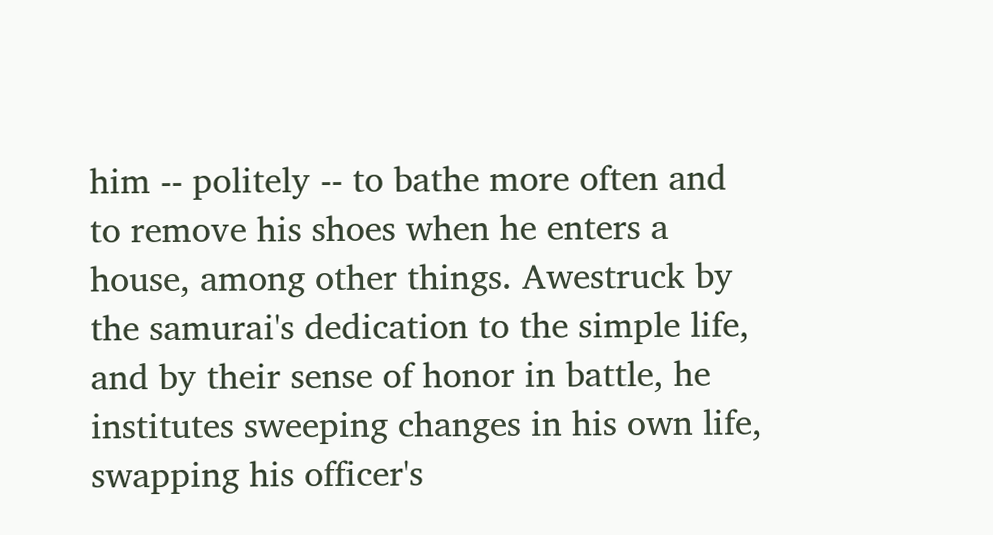him -- politely -- to bathe more often and to remove his shoes when he enters a house, among other things. Awestruck by the samurai's dedication to the simple life, and by their sense of honor in battle, he institutes sweeping changes in his own life, swapping his officer's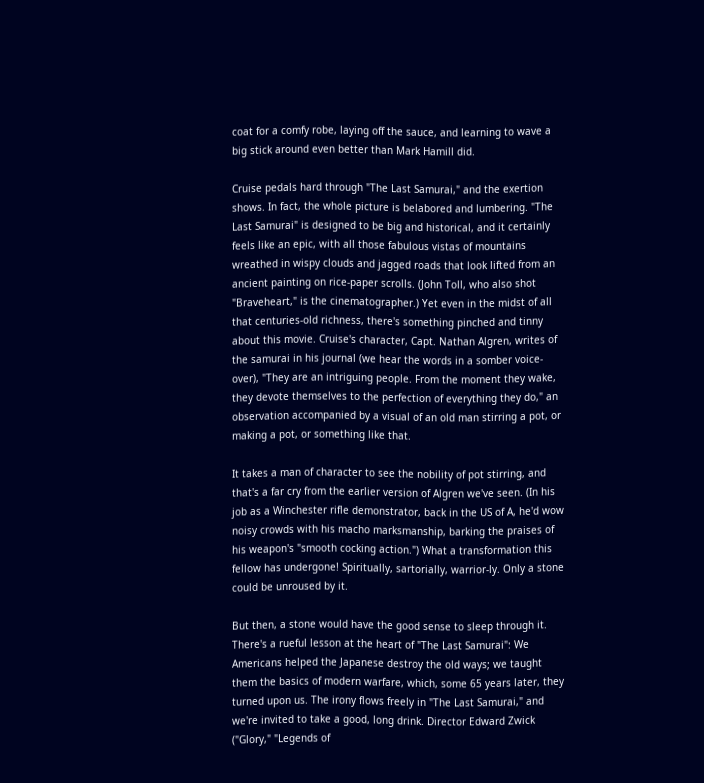coat for a comfy robe, laying off the sauce, and learning to wave a big stick around even better than Mark Hamill did.

Cruise pedals hard through "The Last Samurai," and the exertion shows. In fact, the whole picture is belabored and lumbering. "The Last Samurai" is designed to be big and historical, and it certainly feels like an epic, with all those fabulous vistas of mountains wreathed in wispy clouds and jagged roads that look lifted from an ancient painting on rice-paper scrolls. (John Toll, who also shot "Braveheart," is the cinematographer.) Yet even in the midst of all that centuries-old richness, there's something pinched and tinny about this movie. Cruise's character, Capt. Nathan Algren, writes of the samurai in his journal (we hear the words in a somber voice-over), "They are an intriguing people. From the moment they wake, they devote themselves to the perfection of everything they do," an observation accompanied by a visual of an old man stirring a pot, or making a pot, or something like that.

It takes a man of character to see the nobility of pot stirring, and that's a far cry from the earlier version of Algren we've seen. (In his job as a Winchester rifle demonstrator, back in the US of A, he'd wow noisy crowds with his macho marksmanship, barking the praises of his weapon's "smooth cocking action.") What a transformation this fellow has undergone! Spiritually, sartorially, warrior-ly. Only a stone could be unroused by it.

But then, a stone would have the good sense to sleep through it. There's a rueful lesson at the heart of "The Last Samurai": We Americans helped the Japanese destroy the old ways; we taught them the basics of modern warfare, which, some 65 years later, they turned upon us. The irony flows freely in "The Last Samurai," and we're invited to take a good, long drink. Director Edward Zwick ("Glory," "Legends of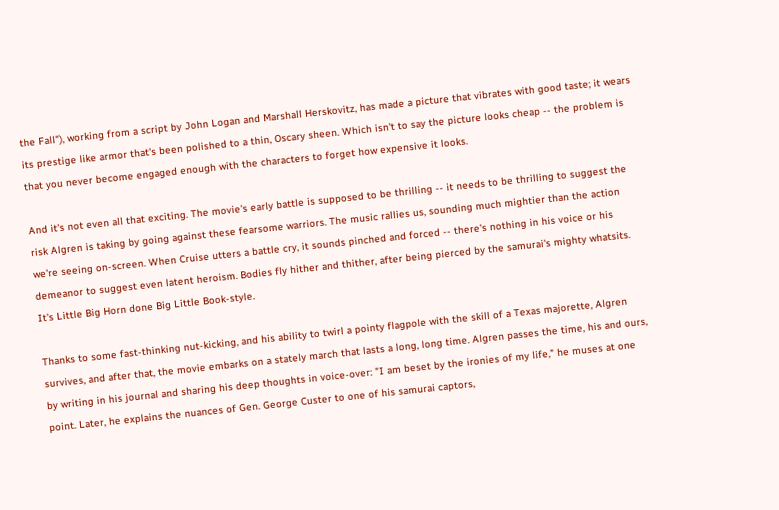the Fall"), working from a script by John Logan and Marshall Herskovitz, has made a picture that vibrates with good taste; it wears its prestige like armor that's been polished to a thin, Oscary sheen. Which isn't to say the picture looks cheap -- the problem is that you never become engaged enough with the characters to forget how expensive it looks.

And it's not even all that exciting. The movie's early battle is supposed to be thrilling -- it needs to be thrilling to suggest the risk Algren is taking by going against these fearsome warriors. The music rallies us, sounding much mightier than the action we're seeing on-screen. When Cruise utters a battle cry, it sounds pinched and forced -- there's nothing in his voice or his demeanor to suggest even latent heroism. Bodies fly hither and thither, after being pierced by the samurai's mighty whatsits. It's Little Big Horn done Big Little Book-style.

Thanks to some fast-thinking nut-kicking, and his ability to twirl a pointy flagpole with the skill of a Texas majorette, Algren survives, and after that, the movie embarks on a stately march that lasts a long, long time. Algren passes the time, his and ours, by writing in his journal and sharing his deep thoughts in voice-over: "I am beset by the ironies of my life," he muses at one point. Later, he explains the nuances of Gen. George Custer to one of his samurai captors,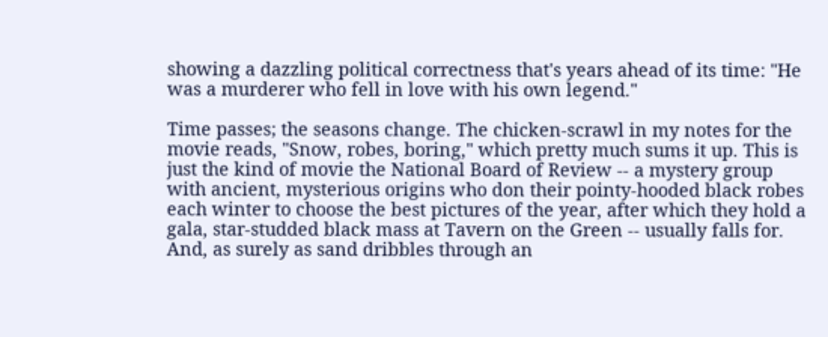showing a dazzling political correctness that's years ahead of its time: "He was a murderer who fell in love with his own legend."

Time passes; the seasons change. The chicken-scrawl in my notes for the movie reads, "Snow, robes, boring," which pretty much sums it up. This is just the kind of movie the National Board of Review -- a mystery group with ancient, mysterious origins who don their pointy-hooded black robes each winter to choose the best pictures of the year, after which they hold a gala, star-studded black mass at Tavern on the Green -- usually falls for. And, as surely as sand dribbles through an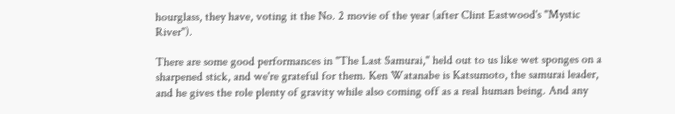hourglass, they have, voting it the No. 2 movie of the year (after Clint Eastwood's "Mystic River").

There are some good performances in "The Last Samurai," held out to us like wet sponges on a sharpened stick, and we're grateful for them. Ken Watanabe is Katsumoto, the samurai leader, and he gives the role plenty of gravity while also coming off as a real human being. And any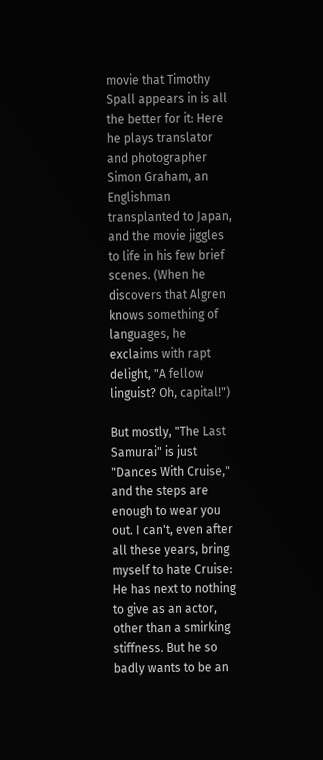movie that Timothy Spall appears in is all the better for it: Here he plays translator and photographer Simon Graham, an Englishman transplanted to Japan, and the movie jiggles to life in his few brief scenes. (When he discovers that Algren knows something of languages, he exclaims with rapt delight, "A fellow linguist? Oh, capital!")

But mostly, "The Last Samurai" is just "Dances With Cruise," and the steps are enough to wear you out. I can't, even after all these years, bring myself to hate Cruise: He has next to nothing to give as an actor, other than a smirking stiffness. But he so badly wants to be an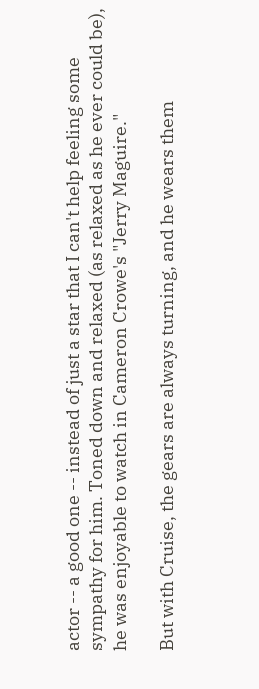actor -- a good one -- instead of just a star that I can't help feeling some sympathy for him. Toned down and relaxed (as relaxed as he ever could be), he was enjoyable to watch in Cameron Crowe's "Jerry Maguire."

But with Cruise, the gears are always turning, and he wears them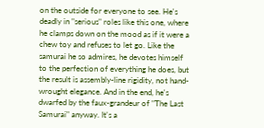on the outside for everyone to see. He's deadly in "serious" roles like this one, where he clamps down on the mood as if it were a chew toy and refuses to let go. Like the samurai he so admires, he devotes himself to the perfection of everything he does, but the result is assembly-line rigidity, not hand-wrought elegance. And in the end, he's dwarfed by the faux-grandeur of "The Last Samurai" anyway. It's a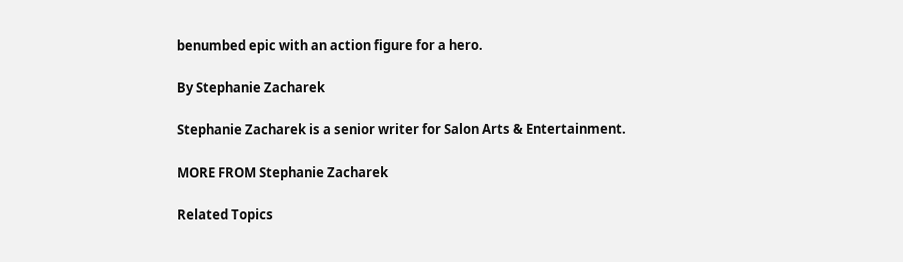benumbed epic with an action figure for a hero.

By Stephanie Zacharek

Stephanie Zacharek is a senior writer for Salon Arts & Entertainment.

MORE FROM Stephanie Zacharek

Related Topics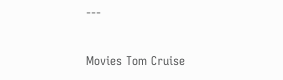---

Movies Tom Cruise